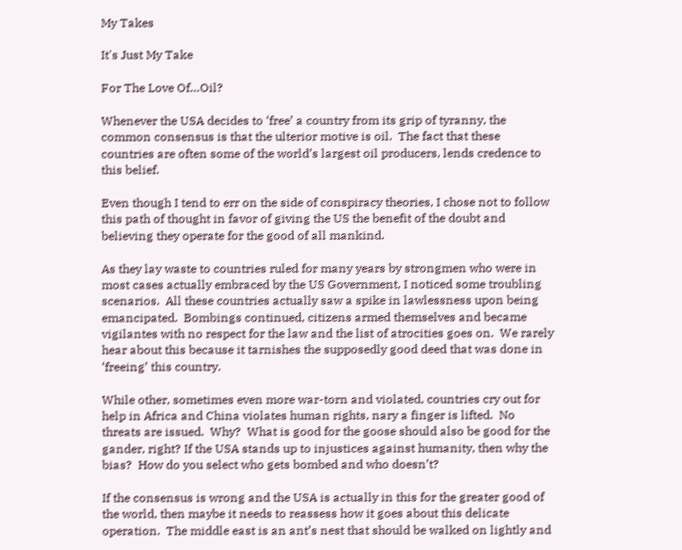My Takes

It's Just My Take

For The Love Of…Oil?

Whenever the USA decides to ‘free’ a country from its grip of tyranny, the common consensus is that the ulterior motive is oil.  The fact that these countries are often some of the world’s largest oil producers, lends credence to this belief.

Even though I tend to err on the side of conspiracy theories, I chose not to follow this path of thought in favor of giving the US the benefit of the doubt and believing they operate for the good of all mankind.

As they lay waste to countries ruled for many years by strongmen who were in most cases actually embraced by the US Government, I noticed some troubling scenarios.  All these countries actually saw a spike in lawlessness upon being emancipated.  Bombings continued, citizens armed themselves and became vigilantes with no respect for the law and the list of atrocities goes on.  We rarely hear about this because it tarnishes the supposedly good deed that was done in ‘freeing’ this country.

While other, sometimes even more war-torn and violated, countries cry out for help in Africa and China violates human rights, nary a finger is lifted.  No threats are issued.  Why?  What is good for the goose should also be good for the gander, right? If the USA stands up to injustices against humanity, then why the bias?  How do you select who gets bombed and who doesn’t?

If the consensus is wrong and the USA is actually in this for the greater good of the world, then maybe it needs to reassess how it goes about this delicate operation.  The middle east is an ant’s nest that should be walked on lightly and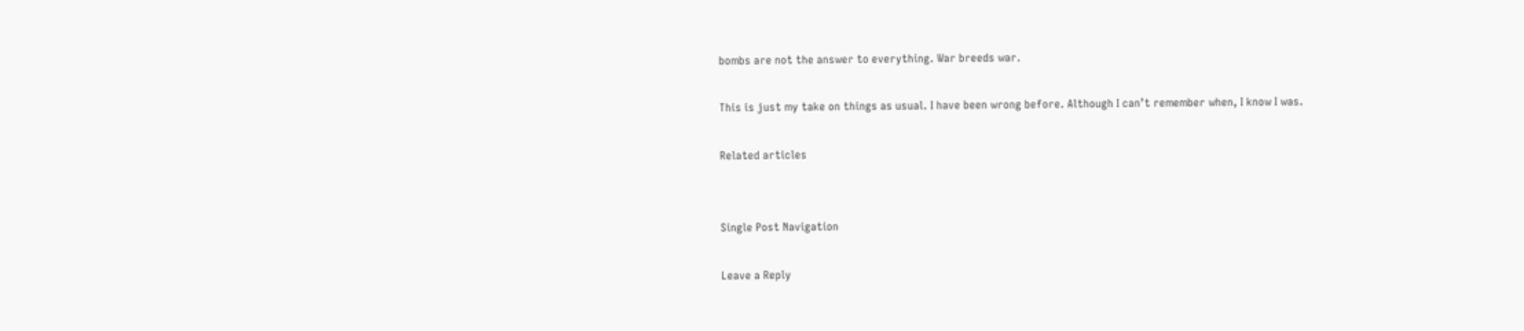bombs are not the answer to everything. War breeds war.

This is just my take on things as usual. I have been wrong before. Although I can’t remember when, I know I was.

Related articles


Single Post Navigation

Leave a Reply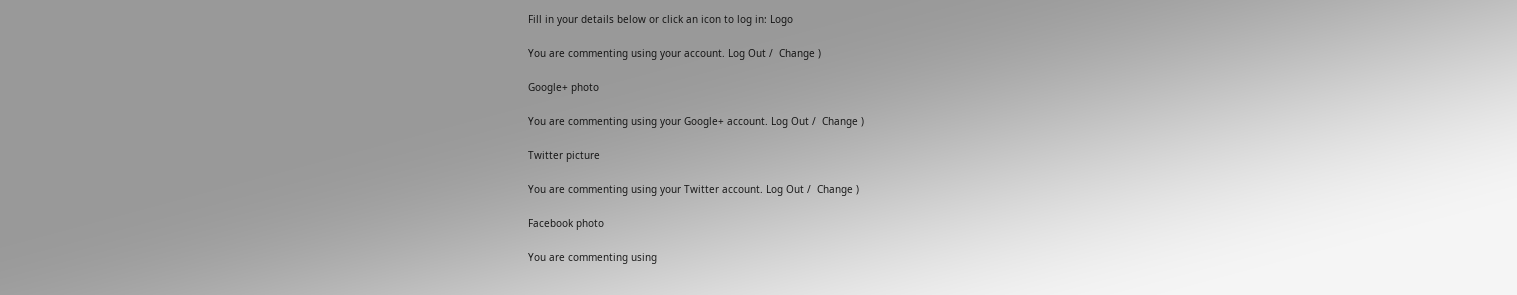Fill in your details below or click an icon to log in: Logo

You are commenting using your account. Log Out /  Change )

Google+ photo

You are commenting using your Google+ account. Log Out /  Change )

Twitter picture

You are commenting using your Twitter account. Log Out /  Change )

Facebook photo

You are commenting using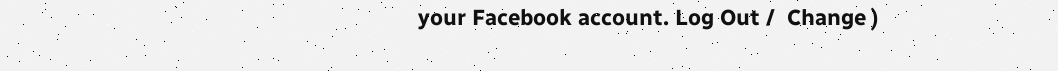your Facebook account. Log Out /  Change )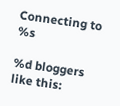Connecting to %s

%d bloggers like this: